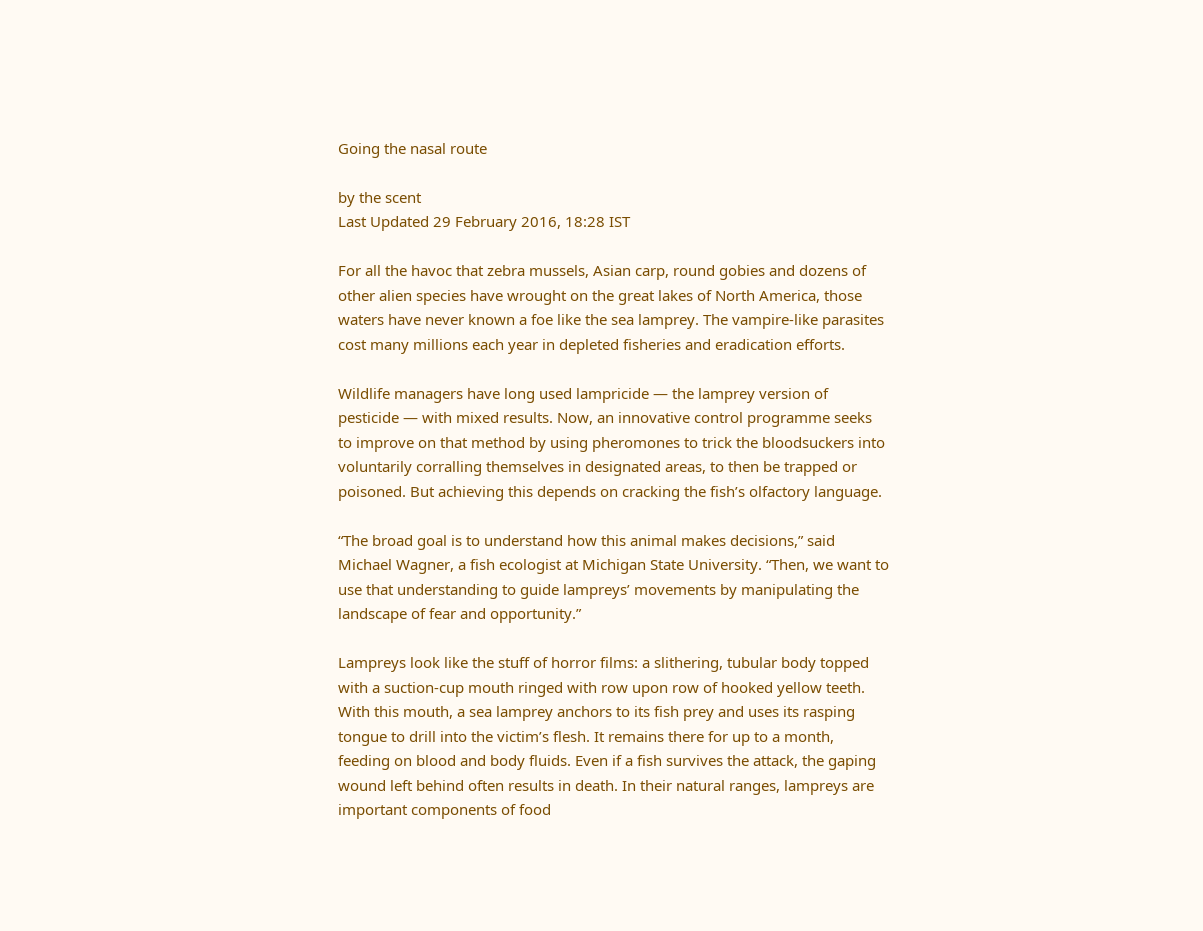Going the nasal route

by the scent
Last Updated 29 February 2016, 18:28 IST

For all the havoc that zebra mussels, Asian carp, round gobies and dozens of other alien species have wrought on the great lakes of North America, those waters have never known a foe like the sea lamprey. The vampire-like parasites cost many millions each year in depleted fisheries and eradication efforts.

Wildlife managers have long used lampricide — the lamprey version of pesticide — with mixed results. Now, an innovative control programme seeks to improve on that method by using pheromones to trick the bloodsuckers into voluntarily corralling themselves in designated areas, to then be trapped or poisoned. But achieving this depends on cracking the fish’s olfactory language.

“The broad goal is to understand how this animal makes decisions,” said Michael Wagner, a fish ecologist at Michigan State University. “Then, we want to use that understanding to guide lampreys’ movements by manipulating the landscape of fear and opportunity.”

Lampreys look like the stuff of horror films: a slithering, tubular body topped with a suction-cup mouth ringed with row upon row of hooked yellow teeth. With this mouth, a sea lamprey anchors to its fish prey and uses its rasping tongue to drill into the victim’s flesh. It remains there for up to a month, feeding on blood and body fluids. Even if a fish survives the attack, the gaping wound left behind often results in death. In their natural ranges, lampreys are important components of food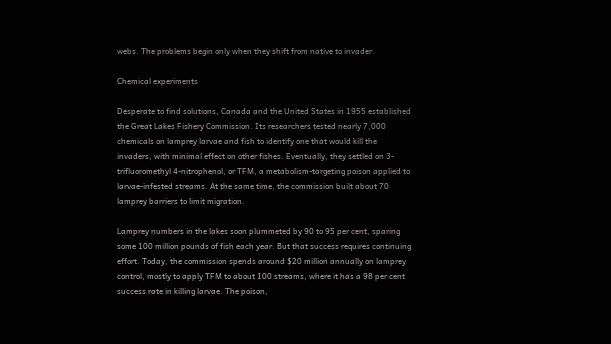webs. The problems begin only when they shift from native to invader.

Chemical experiments

Desperate to find solutions, Canada and the United States in 1955 established the Great Lakes Fishery Commission. Its researchers tested nearly 7,000 chemicals on lamprey larvae and fish to identify one that would kill the invaders, with minimal effect on other fishes. Eventually, they settled on 3-trifluoromethyl 4-nitrophenol, or TFM, a metabolism-targeting poison applied to larvae-infested streams. At the same time, the commission built about 70 lamprey barriers to limit migration.

Lamprey numbers in the lakes soon plummeted by 90 to 95 per cent, sparing some 100 million pounds of fish each year. But that success requires continuing effort. Today, the commission spends around $20 million annually on lamprey control, mostly to apply TFM to about 100 streams, where it has a 98 per cent success rate in killing larvae. The poison,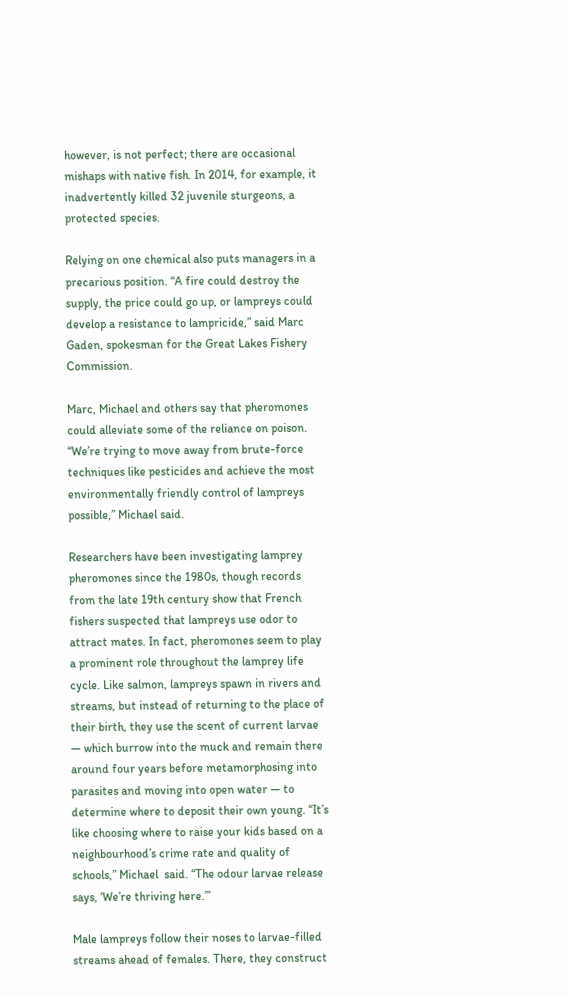however, is not perfect; there are occasional mishaps with native fish. In 2014, for example, it inadvertently killed 32 juvenile sturgeons, a protected species.

Relying on one chemical also puts managers in a precarious position. “A fire could destroy the supply, the price could go up, or lampreys could develop a resistance to lampricide,” said Marc Gaden, spokesman for the Great Lakes Fishery Commission.

Marc, Michael and others say that pheromones could alleviate some of the reliance on poison. “We’re trying to move away from brute-force techniques like pesticides and achieve the most environmentally friendly control of lampreys possible,” Michael said.

Researchers have been investigating lamprey pheromones since the 1980s, though records from the late 19th century show that French fishers suspected that lampreys use odor to attract mates. In fact, pheromones seem to play a prominent role throughout the lamprey life cycle. Like salmon, lampreys spawn in rivers and streams, but instead of returning to the place of their birth, they use the scent of current larvae — which burrow into the muck and remain there around four years before metamorphosing into parasites and moving into open water — to determine where to deposit their own young. “It’s like choosing where to raise your kids based on a neighbourhood’s crime rate and quality of schools,” Michael  said. “The odour larvae release says, ‘We’re thriving here.’”

Male lampreys follow their noses to larvae-filled streams ahead of females. There, they construct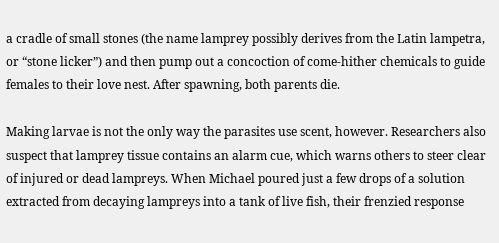a cradle of small stones (the name lamprey possibly derives from the Latin lampetra, or “stone licker”) and then pump out a concoction of come-hither chemicals to guide females to their love nest. After spawning, both parents die.

Making larvae is not the only way the parasites use scent, however. Researchers also suspect that lamprey tissue contains an alarm cue, which warns others to steer clear of injured or dead lampreys. When Michael poured just a few drops of a solution extracted from decaying lampreys into a tank of live fish, their frenzied response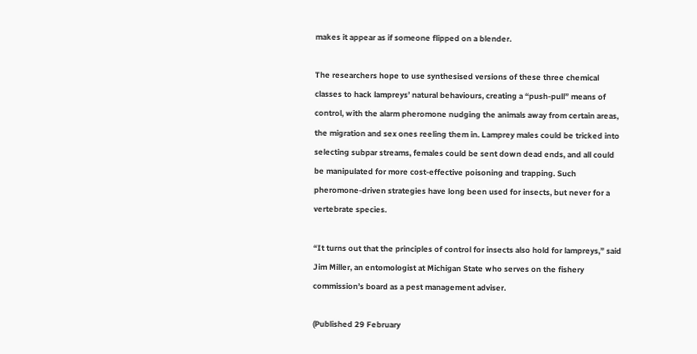makes it appear as if someone flipped on a blender.

The researchers hope to use synthesised versions of these three chemical classes to hack lampreys’ natural behaviours, creating a “push-pull” means of control, with the alarm pheromone nudging the animals away from certain areas, the migration and sex ones reeling them in. Lamprey males could be tricked into selecting subpar streams, females could be sent down dead ends, and all could be manipulated for more cost-effective poisoning and trapping. Such pheromone-driven strategies have long been used for insects, but never for a vertebrate species.

“It turns out that the principles of control for insects also hold for lampreys,” said Jim Miller, an entomologist at Michigan State who serves on the fishery commission’s board as a pest management adviser.

(Published 29 February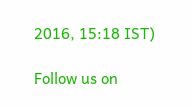2016, 15:18 IST)

Follow us on